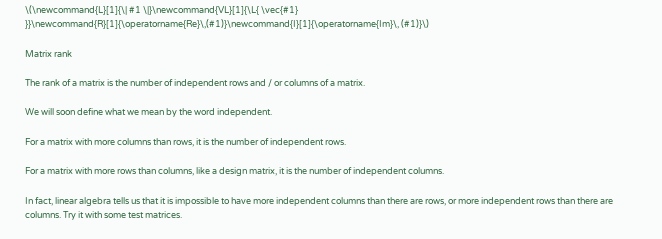\(\newcommand{L}[1]{\| #1 \|}\newcommand{VL}[1]{\L{ \vec{#1} }}\newcommand{R}[1]{\operatorname{Re}\,(#1)}\newcommand{I}[1]{\operatorname{Im}\, (#1)}\)

Matrix rank

The rank of a matrix is the number of independent rows and / or columns of a matrix.

We will soon define what we mean by the word independent.

For a matrix with more columns than rows, it is the number of independent rows.

For a matrix with more rows than columns, like a design matrix, it is the number of independent columns.

In fact, linear algebra tells us that it is impossible to have more independent columns than there are rows, or more independent rows than there are columns. Try it with some test matrices.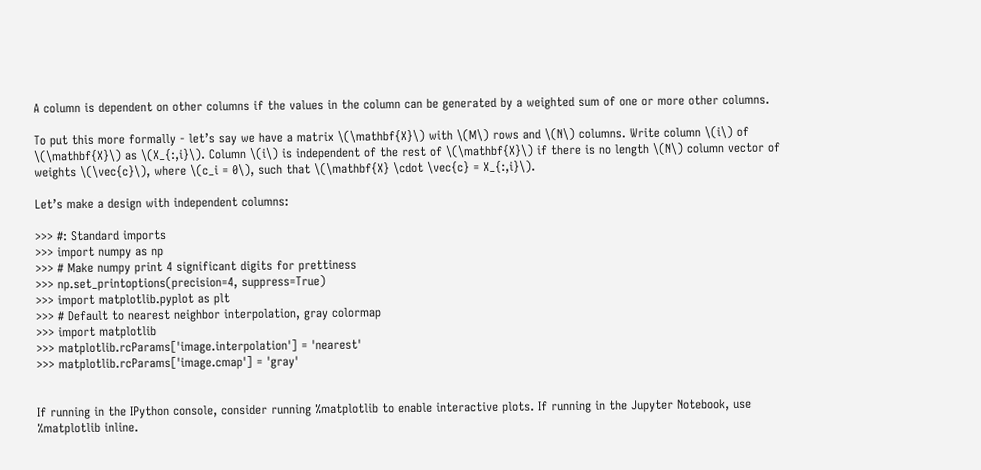A column is dependent on other columns if the values in the column can be generated by a weighted sum of one or more other columns.

To put this more formally - let’s say we have a matrix \(\mathbf{X}\) with \(M\) rows and \(N\) columns. Write column \(i\) of \(\mathbf{X}\) as \(X_{:,i}\). Column \(i\) is independent of the rest of \(\mathbf{X}\) if there is no length \(N\) column vector of weights \(\vec{c}\), where \(c_i = 0\), such that \(\mathbf{X} \cdot \vec{c} = X_{:,i}\).

Let’s make a design with independent columns:

>>> #: Standard imports
>>> import numpy as np
>>> # Make numpy print 4 significant digits for prettiness
>>> np.set_printoptions(precision=4, suppress=True)
>>> import matplotlib.pyplot as plt
>>> # Default to nearest neighbor interpolation, gray colormap
>>> import matplotlib
>>> matplotlib.rcParams['image.interpolation'] = 'nearest'
>>> matplotlib.rcParams['image.cmap'] = 'gray'


If running in the IPython console, consider running %matplotlib to enable interactive plots. If running in the Jupyter Notebook, use %matplotlib inline.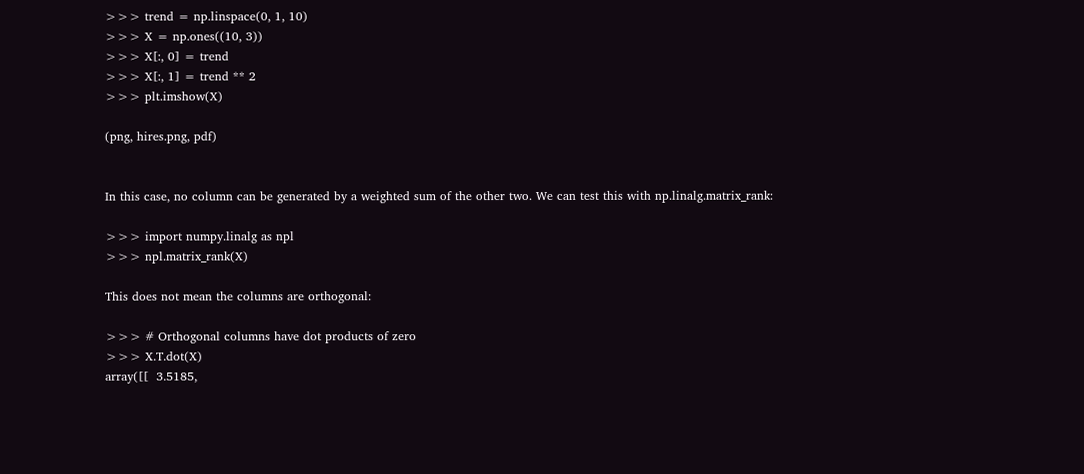>>> trend = np.linspace(0, 1, 10)
>>> X = np.ones((10, 3))
>>> X[:, 0] = trend
>>> X[:, 1] = trend ** 2
>>> plt.imshow(X)

(png, hires.png, pdf)


In this case, no column can be generated by a weighted sum of the other two. We can test this with np.linalg.matrix_rank:

>>> import numpy.linalg as npl
>>> npl.matrix_rank(X)

This does not mean the columns are orthogonal:

>>> # Orthogonal columns have dot products of zero
>>> X.T.dot(X)
array([[  3.5185,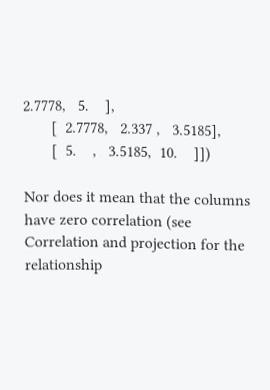2.7778,   5.    ],
       [  2.7778,   2.337 ,   3.5185],
       [  5.    ,   3.5185,  10.    ]])

Nor does it mean that the columns have zero correlation (see Correlation and projection for the relationship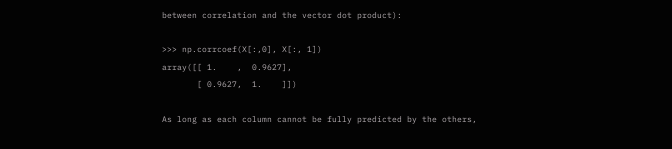between correlation and the vector dot product):

>>> np.corrcoef(X[:,0], X[:, 1])
array([[ 1.    ,  0.9627],
       [ 0.9627,  1.    ]])

As long as each column cannot be fully predicted by the others,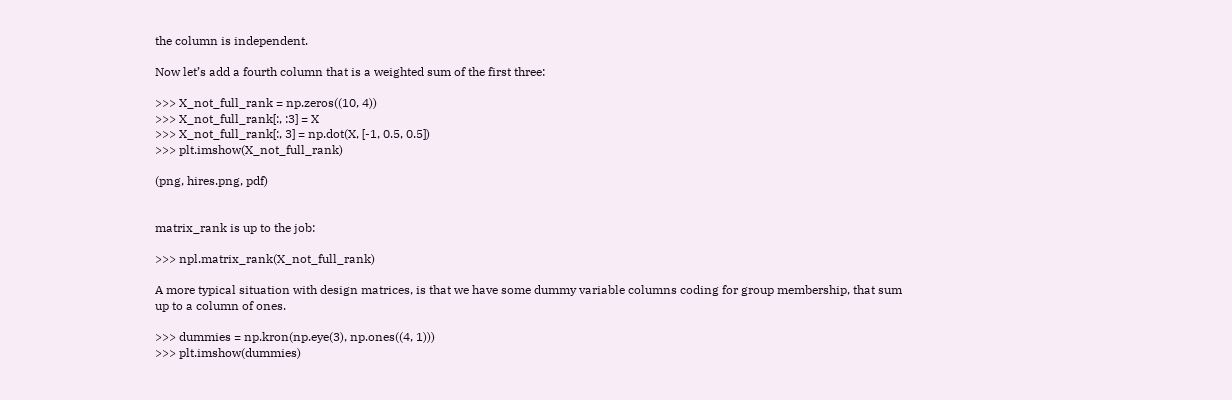the column is independent.

Now let’s add a fourth column that is a weighted sum of the first three:

>>> X_not_full_rank = np.zeros((10, 4))
>>> X_not_full_rank[:, :3] = X
>>> X_not_full_rank[:, 3] = np.dot(X, [-1, 0.5, 0.5])
>>> plt.imshow(X_not_full_rank)

(png, hires.png, pdf)


matrix_rank is up to the job:

>>> npl.matrix_rank(X_not_full_rank)

A more typical situation with design matrices, is that we have some dummy variable columns coding for group membership, that sum up to a column of ones.

>>> dummies = np.kron(np.eye(3), np.ones((4, 1)))
>>> plt.imshow(dummies)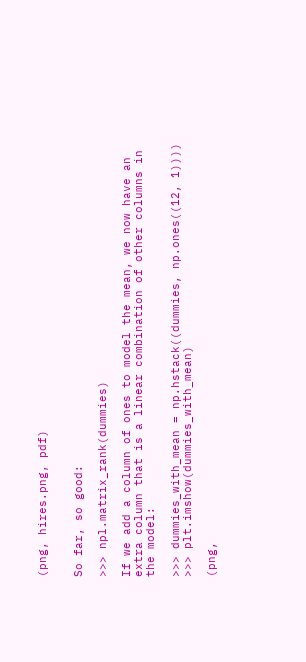(png, hires.png, pdf)


So far, so good:

>>> npl.matrix_rank(dummies)

If we add a column of ones to model the mean, we now have an extra column that is a linear combination of other columns in the model:

>>> dummies_with_mean = np.hstack((dummies, np.ones((12, 1))))
>>> plt.imshow(dummies_with_mean)

(png,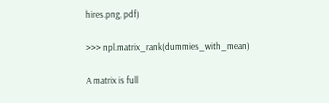hires.png, pdf)

>>> npl.matrix_rank(dummies_with_mean)

A matrix is full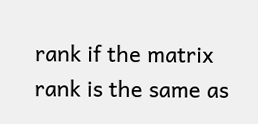rank if the matrix rank is the same as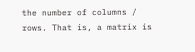the number of columns / rows. That is, a matrix is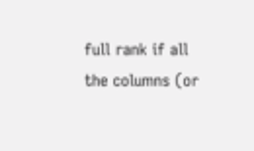full rank if all the columns (or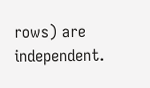rows) are independent.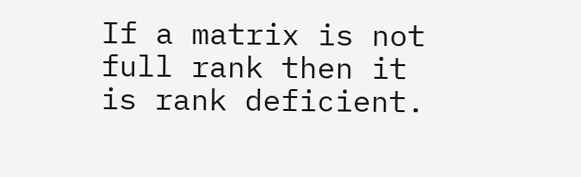If a matrix is not full rank then it is rank deficient.